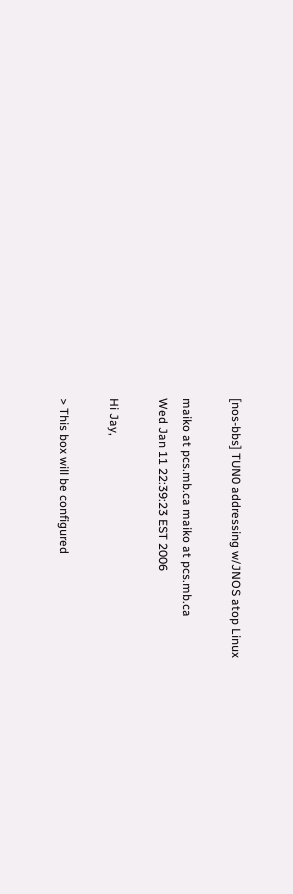[nos-bbs] TUN0 addressing w/JNOS atop Linux

maiko at pcs.mb.ca maiko at pcs.mb.ca
Wed Jan 11 22:39:23 EST 2006

Hi Jay,

> This box will be configured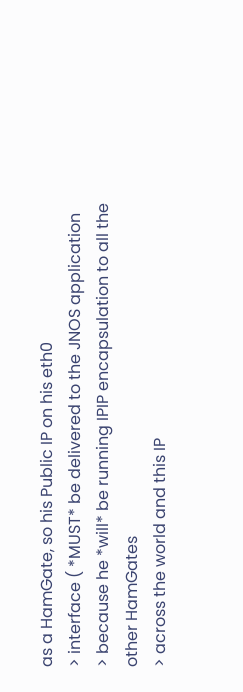as a HamGate, so his Public IP on his eth0
> interface ( *MUST* be delivered to the JNOS application
> because he *will* be running IPIP encapsulation to all the other HamGates
> across the world and this IP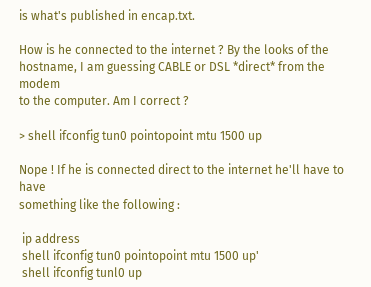is what's published in encap.txt.

How is he connected to the internet ? By the looks of the
hostname, I am guessing CABLE or DSL *direct* from the modem
to the computer. Am I correct ?

> shell ifconfig tun0 pointopoint mtu 1500 up

Nope ! If he is connected direct to the internet he'll have to have
something like the following :

 ip address
 shell ifconfig tun0 pointopoint mtu 1500 up'
 shell ifconfig tunl0 up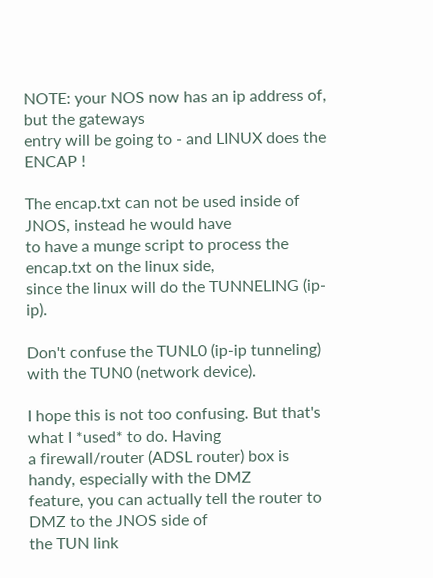NOTE: your NOS now has an ip address of, but the gateways
entry will be going to - and LINUX does the ENCAP !

The encap.txt can not be used inside of JNOS, instead he would have
to have a munge script to process the encap.txt on the linux side,
since the linux will do the TUNNELING (ip-ip).

Don't confuse the TUNL0 (ip-ip tunneling) with the TUN0 (network device).

I hope this is not too confusing. But that's what I *used* to do. Having
a firewall/router (ADSL router) box is handy, especially with the DMZ
feature, you can actually tell the router to DMZ to the JNOS side of
the TUN link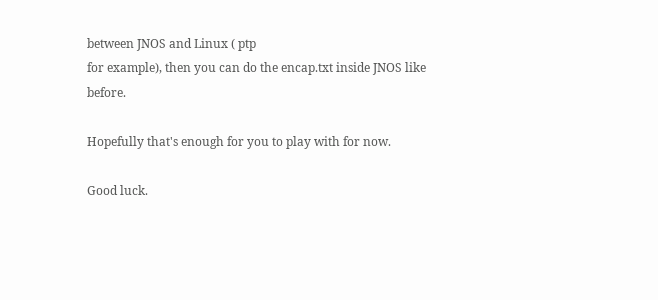between JNOS and Linux ( ptp
for example), then you can do the encap.txt inside JNOS like before.

Hopefully that's enough for you to play with for now.

Good luck.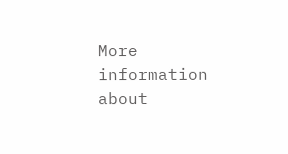More information about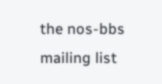the nos-bbs mailing list